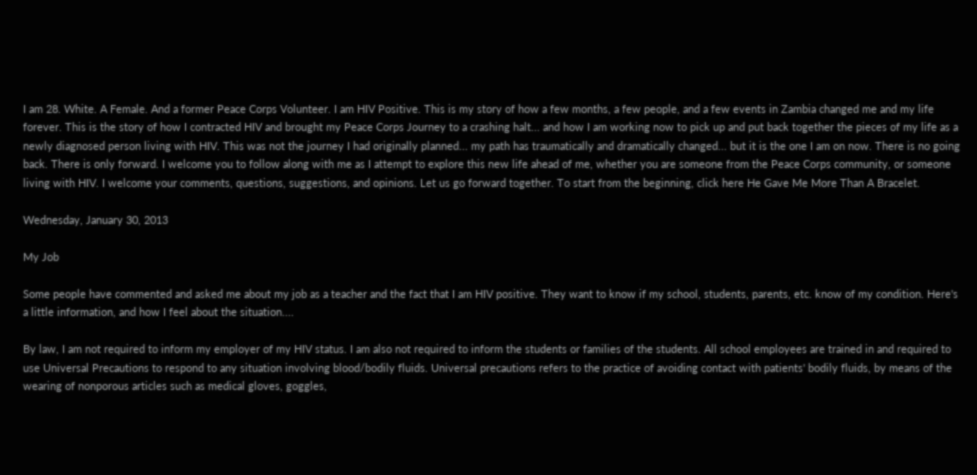I am 28. White. A Female. And a former Peace Corps Volunteer. I am HIV Positive. This is my story of how a few months, a few people, and a few events in Zambia changed me and my life forever. This is the story of how I contracted HIV and brought my Peace Corps Journey to a crashing halt... and how I am working now to pick up and put back together the pieces of my life as a newly diagnosed person living with HIV. This was not the journey I had originally planned... my path has traumatically and dramatically changed... but it is the one I am on now. There is no going back. There is only forward. I welcome you to follow along with me as I attempt to explore this new life ahead of me, whether you are someone from the Peace Corps community, or someone living with HIV. I welcome your comments, questions, suggestions, and opinions. Let us go forward together. To start from the beginning, click here He Gave Me More Than A Bracelet.

Wednesday, January 30, 2013

My Job

Some people have commented and asked me about my job as a teacher and the fact that I am HIV positive. They want to know if my school, students, parents, etc. know of my condition. Here's a little information, and how I feel about the situation....

By law, I am not required to inform my employer of my HIV status. I am also not required to inform the students or families of the students. All school employees are trained in and required to use Universal Precautions to respond to any situation involving blood/bodily fluids. Universal precautions refers to the practice of avoiding contact with patients' bodily fluids, by means of the wearing of nonporous articles such as medical gloves, goggles,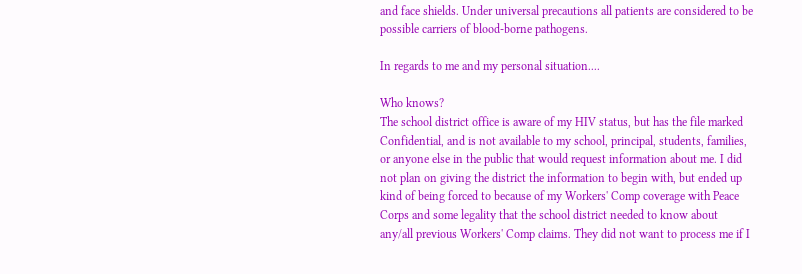and face shields. Under universal precautions all patients are considered to be possible carriers of blood-borne pathogens.

In regards to me and my personal situation....

Who knows?
The school district office is aware of my HIV status, but has the file marked Confidential, and is not available to my school, principal, students, families, or anyone else in the public that would request information about me. I did not plan on giving the district the information to begin with, but ended up kind of being forced to because of my Workers' Comp coverage with Peace Corps and some legality that the school district needed to know about any/all previous Workers' Comp claims. They did not want to process me if I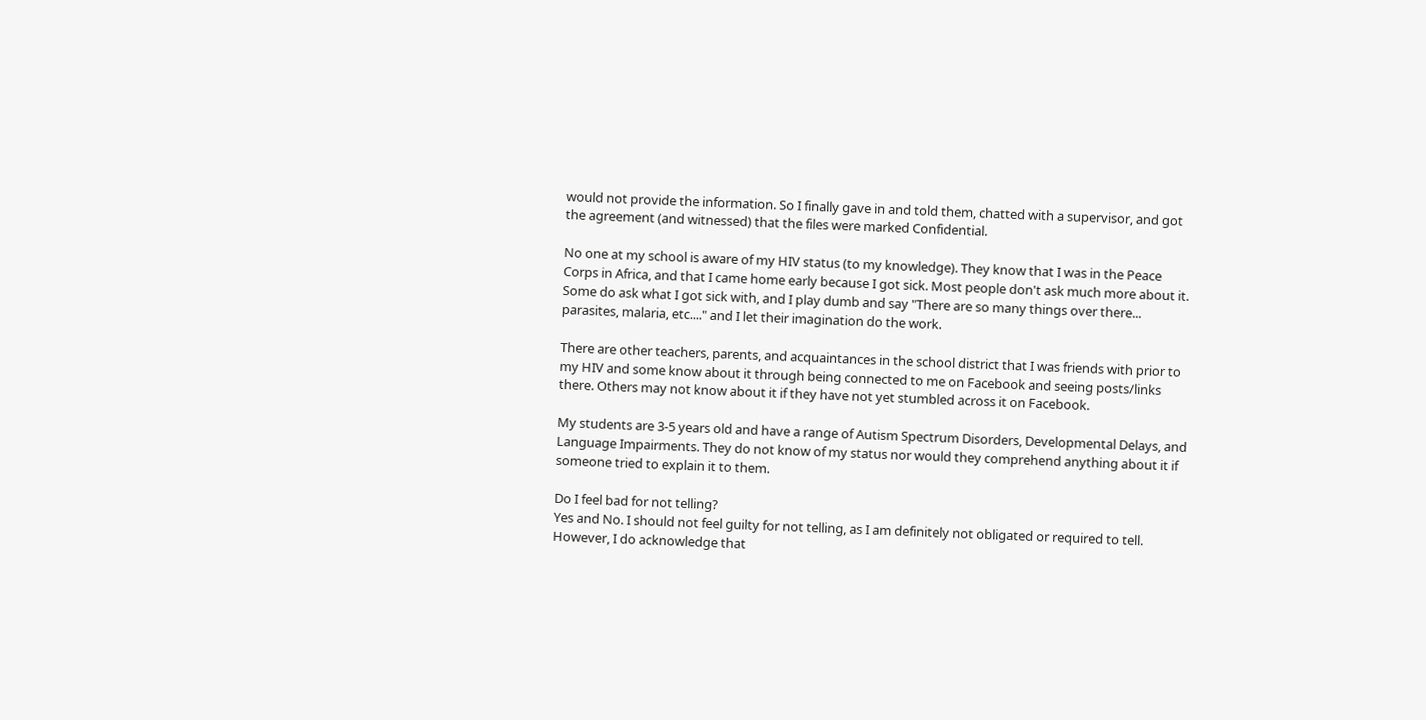would not provide the information. So I finally gave in and told them, chatted with a supervisor, and got the agreement (and witnessed) that the files were marked Confidential.

No one at my school is aware of my HIV status (to my knowledge). They know that I was in the Peace Corps in Africa, and that I came home early because I got sick. Most people don't ask much more about it. Some do ask what I got sick with, and I play dumb and say "There are so many things over there... parasites, malaria, etc...." and I let their imagination do the work.

There are other teachers, parents, and acquaintances in the school district that I was friends with prior to my HIV and some know about it through being connected to me on Facebook and seeing posts/links there. Others may not know about it if they have not yet stumbled across it on Facebook.

My students are 3-5 years old and have a range of Autism Spectrum Disorders, Developmental Delays, and Language Impairments. They do not know of my status nor would they comprehend anything about it if someone tried to explain it to them.

Do I feel bad for not telling?
Yes and No. I should not feel guilty for not telling, as I am definitely not obligated or required to tell. However, I do acknowledge that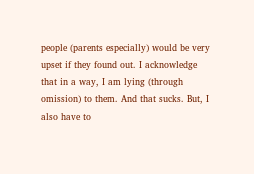people (parents especially) would be very upset if they found out. I acknowledge that in a way, I am lying (through omission) to them. And that sucks. But, I also have to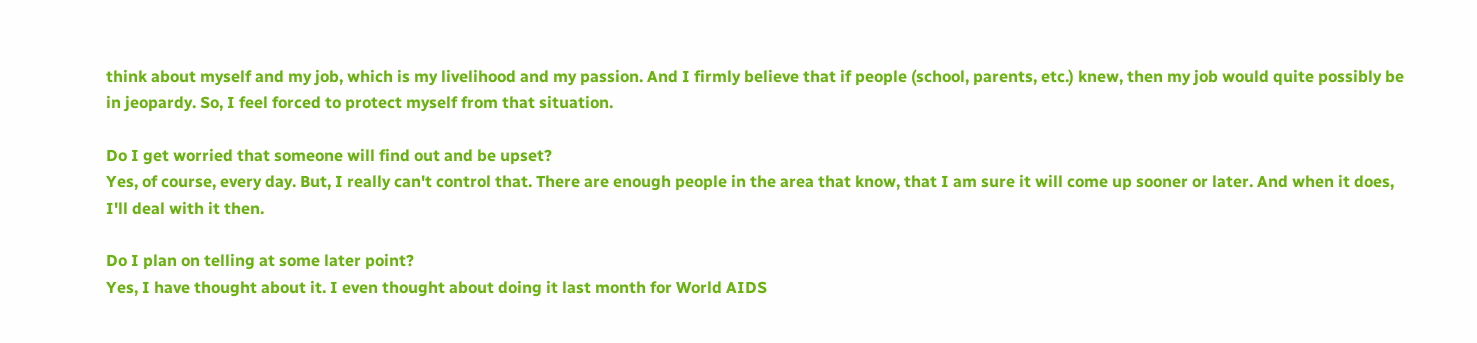think about myself and my job, which is my livelihood and my passion. And I firmly believe that if people (school, parents, etc.) knew, then my job would quite possibly be in jeopardy. So, I feel forced to protect myself from that situation.

Do I get worried that someone will find out and be upset?
Yes, of course, every day. But, I really can't control that. There are enough people in the area that know, that I am sure it will come up sooner or later. And when it does, I'll deal with it then.

Do I plan on telling at some later point?
Yes, I have thought about it. I even thought about doing it last month for World AIDS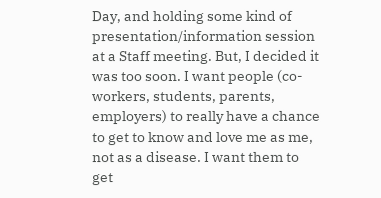Day, and holding some kind of presentation/information session at a Staff meeting. But, I decided it was too soon. I want people (co-workers, students, parents, employers) to really have a chance to get to know and love me as me, not as a disease. I want them to get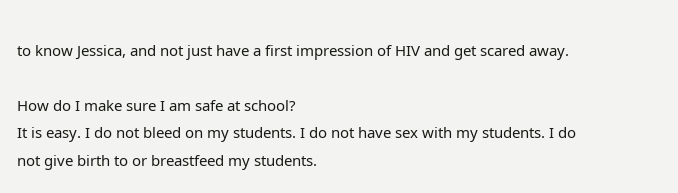to know Jessica, and not just have a first impression of HIV and get scared away.

How do I make sure I am safe at school?
It is easy. I do not bleed on my students. I do not have sex with my students. I do not give birth to or breastfeed my students.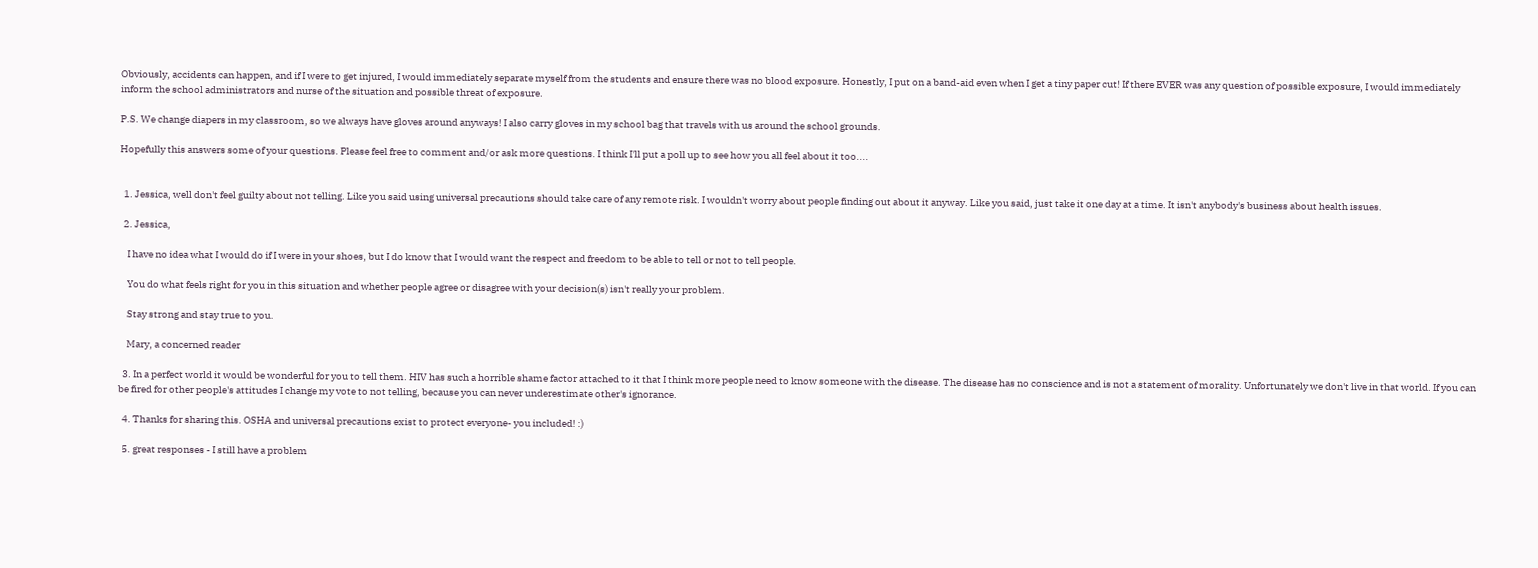Obviously, accidents can happen, and if I were to get injured, I would immediately separate myself from the students and ensure there was no blood exposure. Honestly, I put on a band-aid even when I get a tiny paper cut! If there EVER was any question of possible exposure, I would immediately inform the school administrators and nurse of the situation and possible threat of exposure.

P.S. We change diapers in my classroom, so we always have gloves around anyways! I also carry gloves in my school bag that travels with us around the school grounds.

Hopefully this answers some of your questions. Please feel free to comment and/or ask more questions. I think I'll put a poll up to see how you all feel about it too....


  1. Jessica, well don't feel guilty about not telling. Like you said using universal precautions should take care of any remote risk. I wouldn't worry about people finding out about it anyway. Like you said, just take it one day at a time. It isn't anybody's business about health issues.

  2. Jessica,

    I have no idea what I would do if I were in your shoes, but I do know that I would want the respect and freedom to be able to tell or not to tell people.

    You do what feels right for you in this situation and whether people agree or disagree with your decision(s) isn't really your problem.

    Stay strong and stay true to you.

    Mary, a concerned reader

  3. In a perfect world it would be wonderful for you to tell them. HIV has such a horrible shame factor attached to it that I think more people need to know someone with the disease. The disease has no conscience and is not a statement of morality. Unfortunately we don't live in that world. If you can be fired for other people's attitudes I change my vote to not telling, because you can never underestimate other's ignorance.

  4. Thanks for sharing this. OSHA and universal precautions exist to protect everyone- you included! :)

  5. great responses - I still have a problem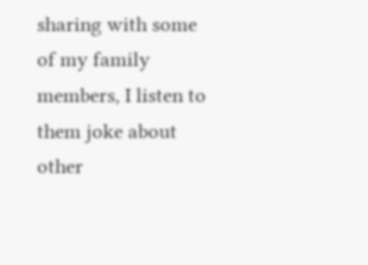sharing with some of my family members, I listen to them joke about other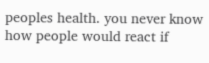peoples health. you never know how people would react if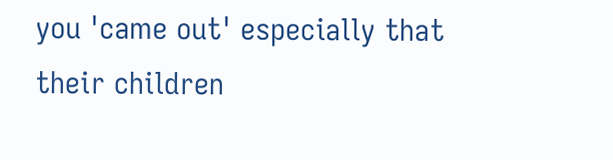you 'came out' especially that their children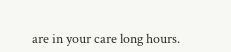are in your care long hours.